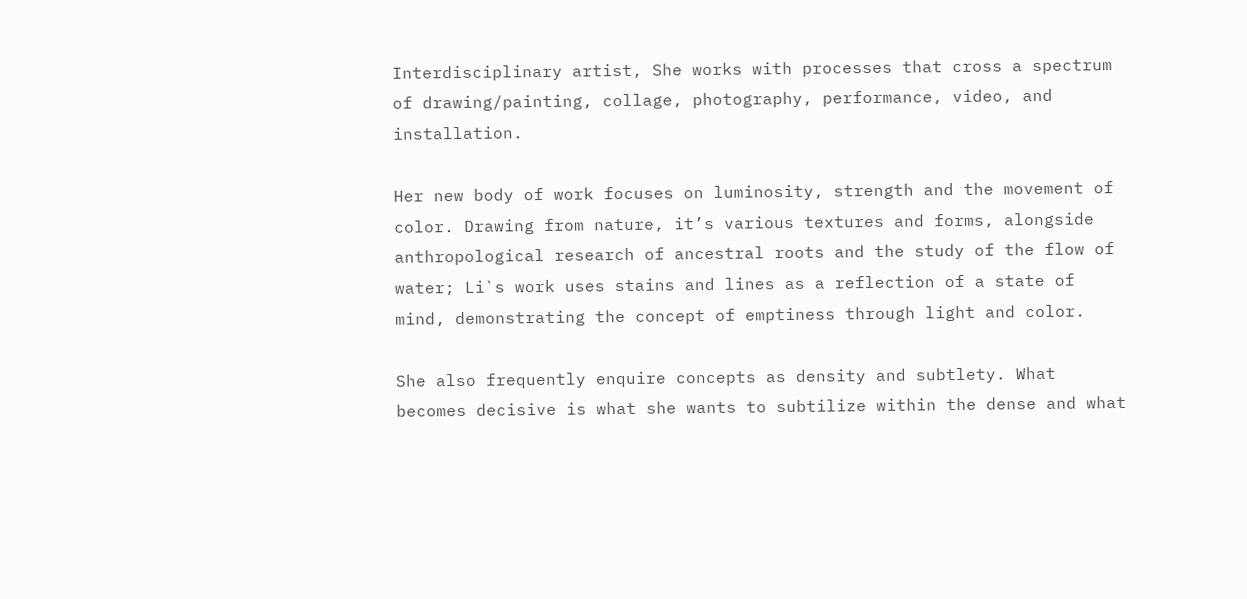Interdisciplinary artist, She works with processes that cross a spectrum of drawing/painting, collage, photography, performance, video, and installation.

Her new body of work focuses on luminosity, strength and the movement of color. Drawing from nature, it’s various textures and forms, alongside anthropological research of ancestral roots and the study of the flow of water; Li`s work uses stains and lines as a reflection of a state of mind, demonstrating the concept of emptiness through light and color.

She also frequently enquire concepts as density and subtlety. What becomes decisive is what she wants to subtilize within the dense and what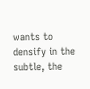wants to densify in the subtle, the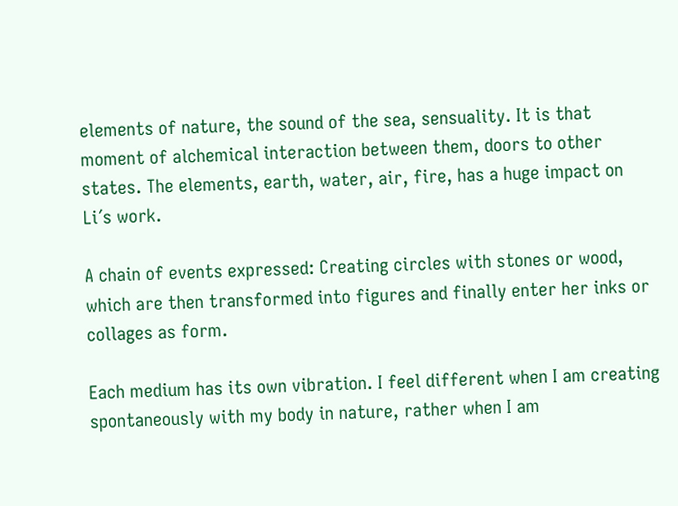elements of nature, the sound of the sea, sensuality. It is that moment of alchemical interaction between them, doors to other states. The elements, earth, water, air, fire, has a huge impact on Li´s work.

A chain of events expressed: Creating circles with stones or wood, which are then transformed into figures and finally enter her inks or collages as form.

Each medium has its own vibration. I feel different when I am creating spontaneously with my body in nature, rather when I am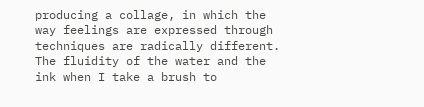producing a collage, in which the way feelings are expressed through techniques are radically different. The fluidity of the water and the ink when I take a brush to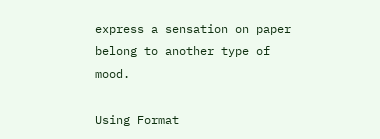express a sensation on paper belong to another type of mood.

Using Format